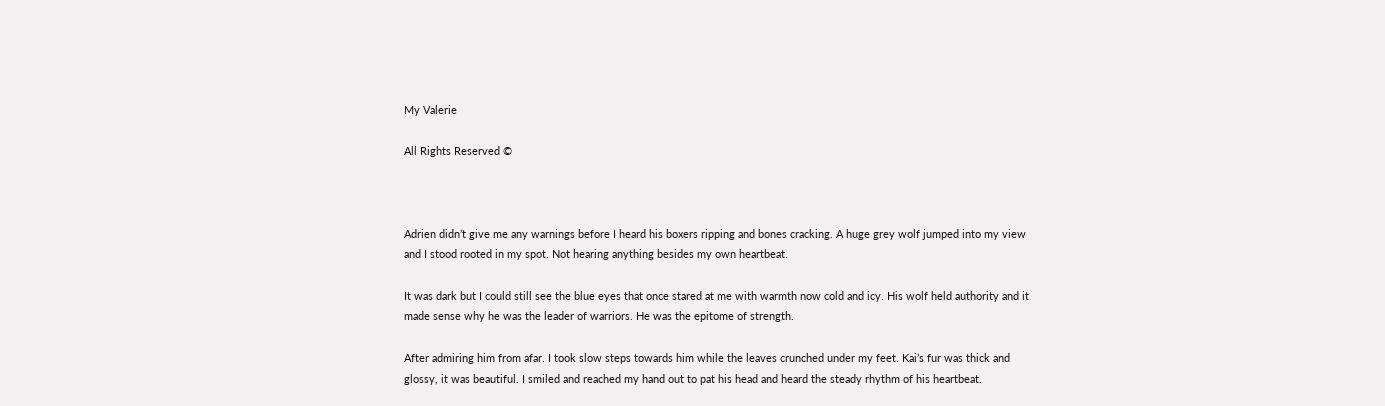My Valerie

All Rights Reserved ©



Adrien didn’t give me any warnings before I heard his boxers ripping and bones cracking. A huge grey wolf jumped into my view and I stood rooted in my spot. Not hearing anything besides my own heartbeat.

It was dark but I could still see the blue eyes that once stared at me with warmth now cold and icy. His wolf held authority and it made sense why he was the leader of warriors. He was the epitome of strength.

After admiring him from afar. I took slow steps towards him while the leaves crunched under my feet. Kai’s fur was thick and glossy, it was beautiful. I smiled and reached my hand out to pat his head and heard the steady rhythm of his heartbeat.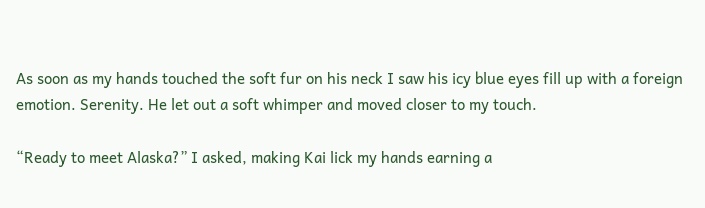As soon as my hands touched the soft fur on his neck I saw his icy blue eyes fill up with a foreign emotion. Serenity. He let out a soft whimper and moved closer to my touch.

“Ready to meet Alaska?” I asked, making Kai lick my hands earning a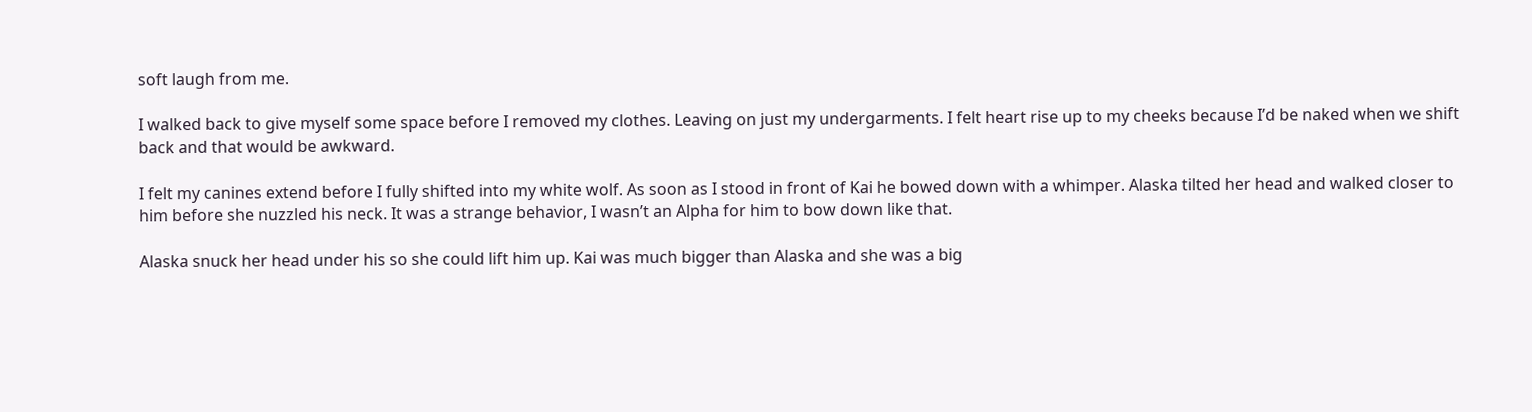soft laugh from me.

I walked back to give myself some space before I removed my clothes. Leaving on just my undergarments. I felt heart rise up to my cheeks because I’d be naked when we shift back and that would be awkward.

I felt my canines extend before I fully shifted into my white wolf. As soon as I stood in front of Kai he bowed down with a whimper. Alaska tilted her head and walked closer to him before she nuzzled his neck. It was a strange behavior, I wasn’t an Alpha for him to bow down like that.

Alaska snuck her head under his so she could lift him up. Kai was much bigger than Alaska and she was a big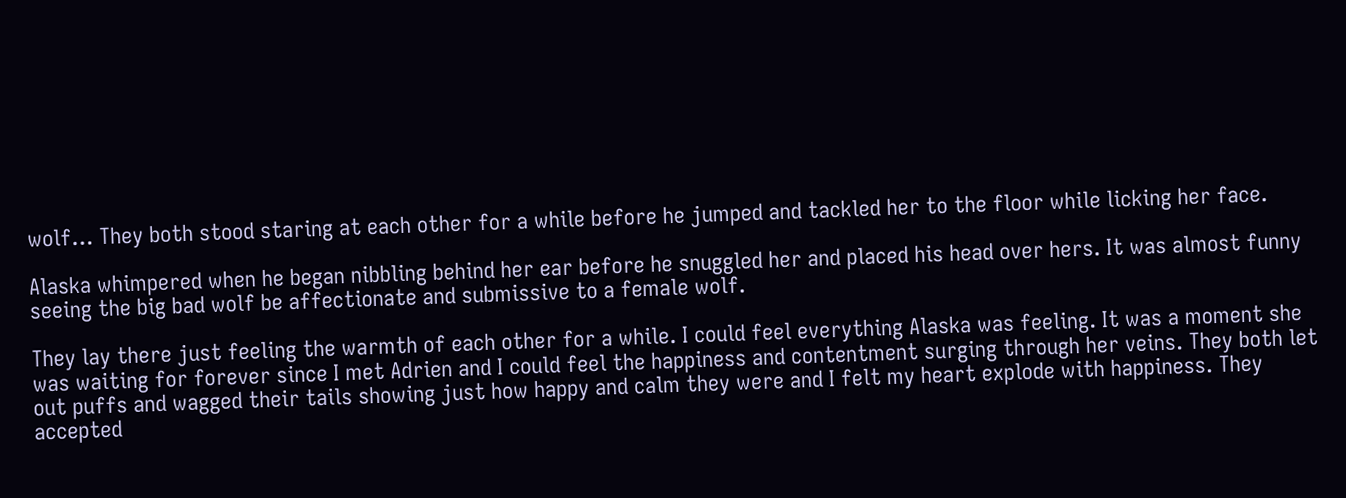wolf… They both stood staring at each other for a while before he jumped and tackled her to the floor while licking her face.

Alaska whimpered when he began nibbling behind her ear before he snuggled her and placed his head over hers. It was almost funny seeing the big bad wolf be affectionate and submissive to a female wolf.

They lay there just feeling the warmth of each other for a while. I could feel everything Alaska was feeling. It was a moment she was waiting for forever since I met Adrien and I could feel the happiness and contentment surging through her veins. They both let out puffs and wagged their tails showing just how happy and calm they were and I felt my heart explode with happiness. They accepted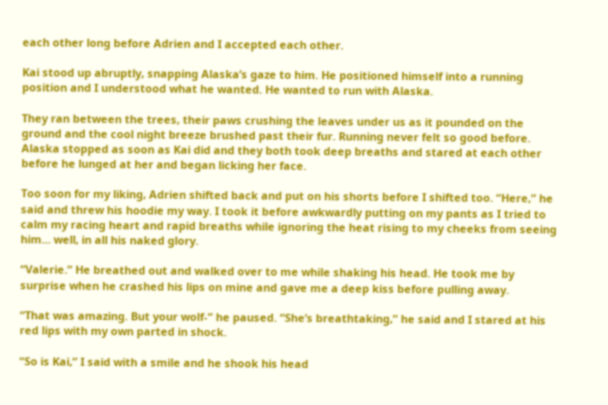each other long before Adrien and I accepted each other.

Kai stood up abruptly, snapping Alaska’s gaze to him. He positioned himself into a running position and I understood what he wanted. He wanted to run with Alaska.

They ran between the trees, their paws crushing the leaves under us as it pounded on the ground and the cool night breeze brushed past their fur. Running never felt so good before. Alaska stopped as soon as Kai did and they both took deep breaths and stared at each other before he lunged at her and began licking her face.

Too soon for my liking, Adrien shifted back and put on his shorts before I shifted too. “Here,” he said and threw his hoodie my way. I took it before awkwardly putting on my pants as I tried to calm my racing heart and rapid breaths while ignoring the heat rising to my cheeks from seeing him... well, in all his naked glory.

“Valerie.” He breathed out and walked over to me while shaking his head. He took me by surprise when he crashed his lips on mine and gave me a deep kiss before pulling away.

“That was amazing. But your wolf-” he paused. “She’s breathtaking,” he said and I stared at his red lips with my own parted in shock.

“So is Kai,” I said with a smile and he shook his head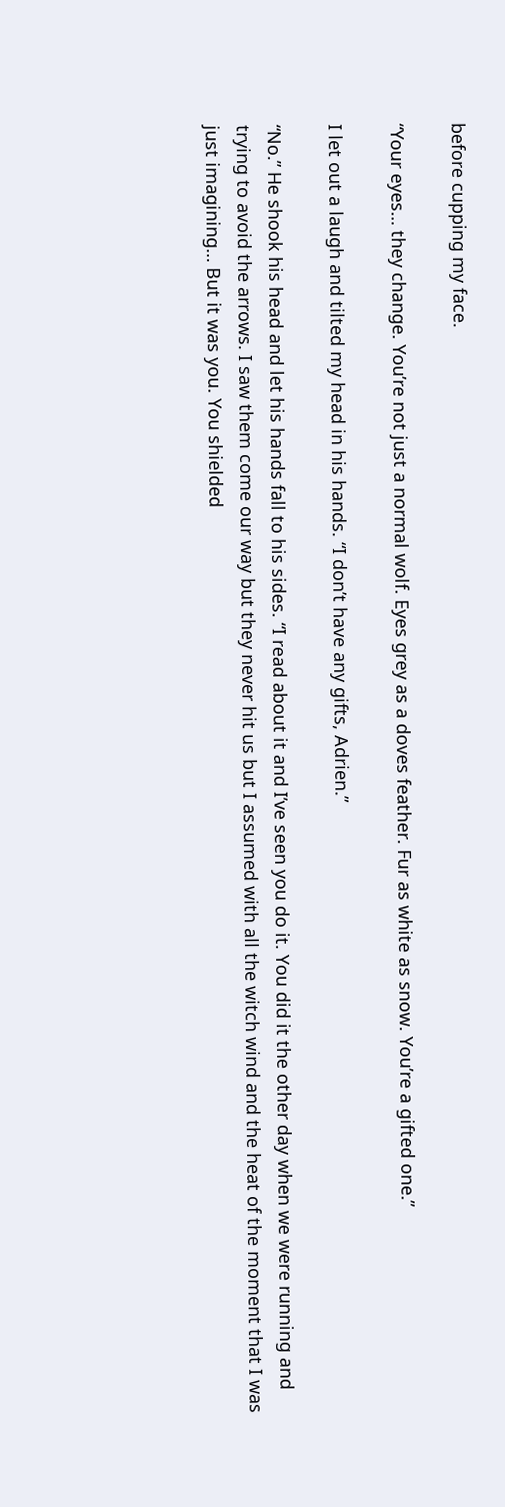before cupping my face.

“Your eyes… they change. You’re not just a normal wolf. Eyes grey as a doves feather. Fur as white as snow. You’re a gifted one.”

I let out a laugh and tilted my head in his hands. “I don’t have any gifts, Adrien.”

“No.” He shook his head and let his hands fall to his sides. “I read about it and I’ve seen you do it. You did it the other day when we were running and trying to avoid the arrows. I saw them come our way but they never hit us but I assumed with all the witch wind and the heat of the moment that I was just imagining… But it was you. You shielded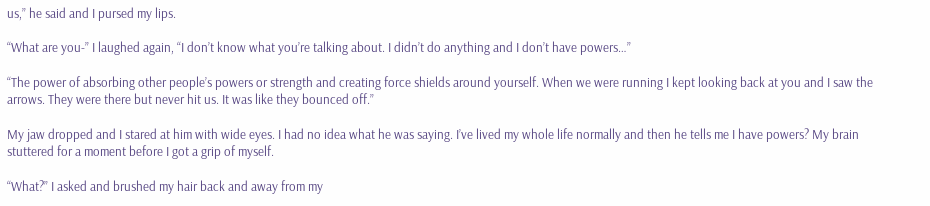us,” he said and I pursed my lips.

“What are you-” I laughed again, “I don’t know what you’re talking about. I didn’t do anything and I don’t have powers…”

“The power of absorbing other people’s powers or strength and creating force shields around yourself. When we were running I kept looking back at you and I saw the arrows. They were there but never hit us. It was like they bounced off.”

My jaw dropped and I stared at him with wide eyes. I had no idea what he was saying. I’ve lived my whole life normally and then he tells me I have powers? My brain stuttered for a moment before I got a grip of myself.

“What?” I asked and brushed my hair back and away from my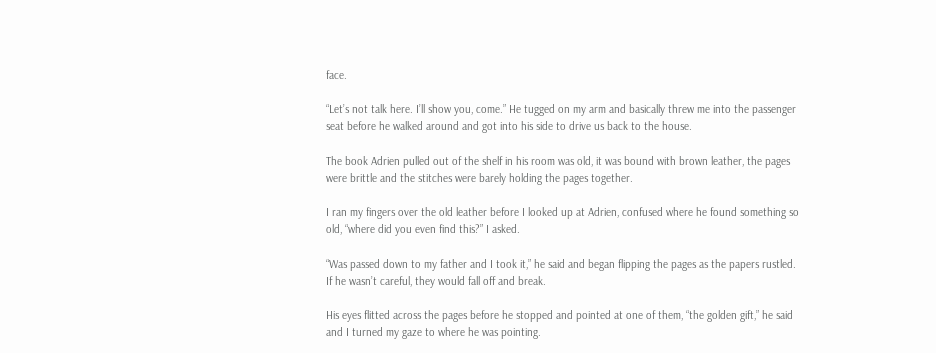face.

“Let’s not talk here. I’ll show you, come.” He tugged on my arm and basically threw me into the passenger seat before he walked around and got into his side to drive us back to the house.

The book Adrien pulled out of the shelf in his room was old, it was bound with brown leather, the pages were brittle and the stitches were barely holding the pages together.

I ran my fingers over the old leather before I looked up at Adrien, confused where he found something so old, “where did you even find this?” I asked.

“Was passed down to my father and I took it,” he said and began flipping the pages as the papers rustled. If he wasn’t careful, they would fall off and break.

His eyes flitted across the pages before he stopped and pointed at one of them, “the golden gift,” he said and I turned my gaze to where he was pointing.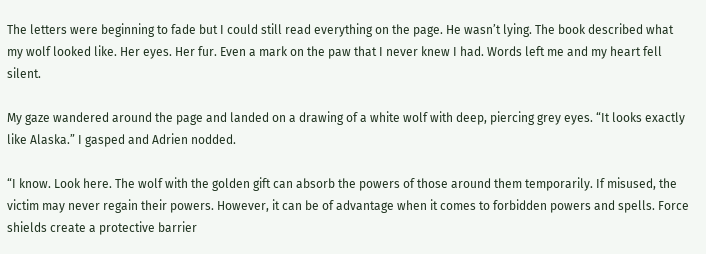The letters were beginning to fade but I could still read everything on the page. He wasn’t lying. The book described what my wolf looked like. Her eyes. Her fur. Even a mark on the paw that I never knew I had. Words left me and my heart fell silent.

My gaze wandered around the page and landed on a drawing of a white wolf with deep, piercing grey eyes. “It looks exactly like Alaska.” I gasped and Adrien nodded.

“I know. Look here. The wolf with the golden gift can absorb the powers of those around them temporarily. If misused, the victim may never regain their powers. However, it can be of advantage when it comes to forbidden powers and spells. Force shields create a protective barrier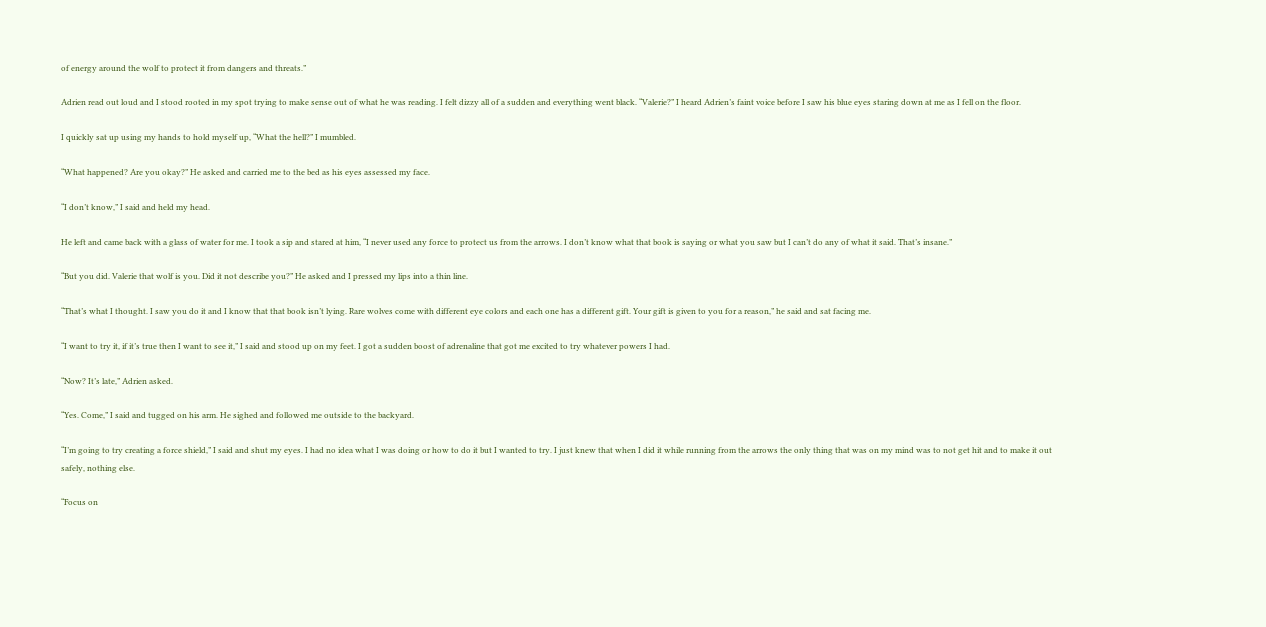of energy around the wolf to protect it from dangers and threats.”

Adrien read out loud and I stood rooted in my spot trying to make sense out of what he was reading. I felt dizzy all of a sudden and everything went black. “Valerie?” I heard Adrien’s faint voice before I saw his blue eyes staring down at me as I fell on the floor.

I quickly sat up using my hands to hold myself up, “What the hell?” I mumbled.

“What happened? Are you okay?” He asked and carried me to the bed as his eyes assessed my face.

“I don’t know,” I said and held my head.

He left and came back with a glass of water for me. I took a sip and stared at him, “I never used any force to protect us from the arrows. I don’t know what that book is saying or what you saw but I can’t do any of what it said. That’s insane.”

“But you did. Valerie that wolf is you. Did it not describe you?” He asked and I pressed my lips into a thin line.

“That’s what I thought. I saw you do it and I know that that book isn’t lying. Rare wolves come with different eye colors and each one has a different gift. Your gift is given to you for a reason,” he said and sat facing me.

“I want to try it, if it’s true then I want to see it,” I said and stood up on my feet. I got a sudden boost of adrenaline that got me excited to try whatever powers I had.

“Now? It’s late,” Adrien asked.

“Yes. Come,” I said and tugged on his arm. He sighed and followed me outside to the backyard.

“I’m going to try creating a force shield,” I said and shut my eyes. I had no idea what I was doing or how to do it but I wanted to try. I just knew that when I did it while running from the arrows the only thing that was on my mind was to not get hit and to make it out safely, nothing else.

“Focus on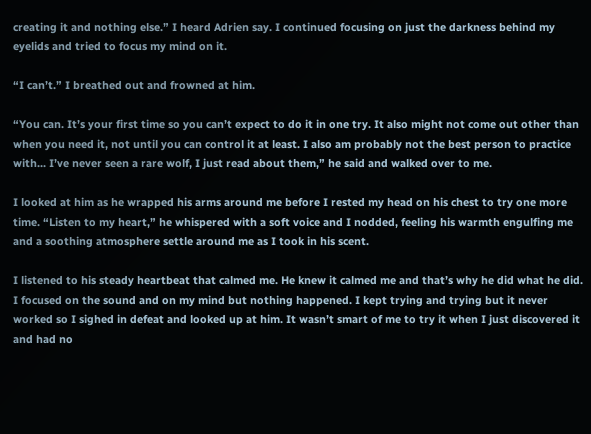creating it and nothing else.” I heard Adrien say. I continued focusing on just the darkness behind my eyelids and tried to focus my mind on it.

“I can’t.” I breathed out and frowned at him.

“You can. It’s your first time so you can’t expect to do it in one try. It also might not come out other than when you need it, not until you can control it at least. I also am probably not the best person to practice with... I’ve never seen a rare wolf, I just read about them,” he said and walked over to me.

I looked at him as he wrapped his arms around me before I rested my head on his chest to try one more time. “Listen to my heart,” he whispered with a soft voice and I nodded, feeling his warmth engulfing me and a soothing atmosphere settle around me as I took in his scent.

I listened to his steady heartbeat that calmed me. He knew it calmed me and that’s why he did what he did. I focused on the sound and on my mind but nothing happened. I kept trying and trying but it never worked so I sighed in defeat and looked up at him. It wasn’t smart of me to try it when I just discovered it and had no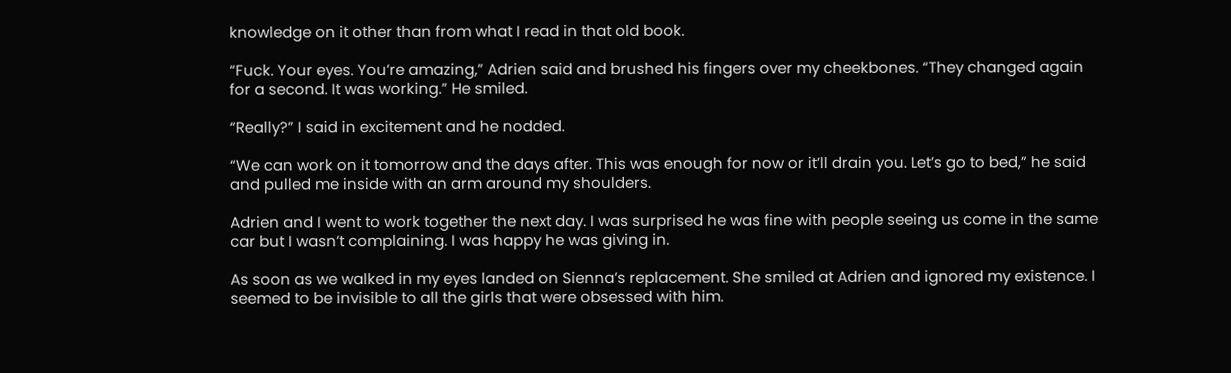knowledge on it other than from what I read in that old book.

“Fuck. Your eyes. You’re amazing,” Adrien said and brushed his fingers over my cheekbones. “They changed again for a second. It was working.” He smiled.

“Really?” I said in excitement and he nodded.

“We can work on it tomorrow and the days after. This was enough for now or it’ll drain you. Let’s go to bed,” he said and pulled me inside with an arm around my shoulders.

Adrien and I went to work together the next day. I was surprised he was fine with people seeing us come in the same car but I wasn’t complaining. I was happy he was giving in.

As soon as we walked in my eyes landed on Sienna’s replacement. She smiled at Adrien and ignored my existence. I seemed to be invisible to all the girls that were obsessed with him.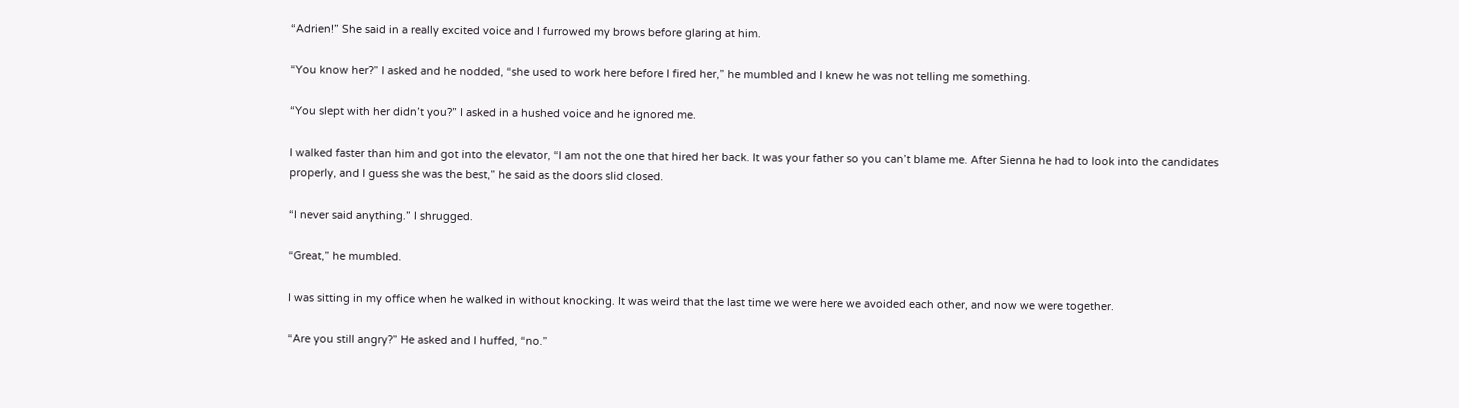“Adrien!” She said in a really excited voice and I furrowed my brows before glaring at him.

“You know her?” I asked and he nodded, “she used to work here before I fired her,” he mumbled and I knew he was not telling me something.

“You slept with her didn’t you?” I asked in a hushed voice and he ignored me.

I walked faster than him and got into the elevator, “I am not the one that hired her back. It was your father so you can’t blame me. After Sienna he had to look into the candidates properly, and I guess she was the best,” he said as the doors slid closed.

“I never said anything.” I shrugged.

“Great,” he mumbled.

I was sitting in my office when he walked in without knocking. It was weird that the last time we were here we avoided each other, and now we were together.

“Are you still angry?” He asked and I huffed, “no.”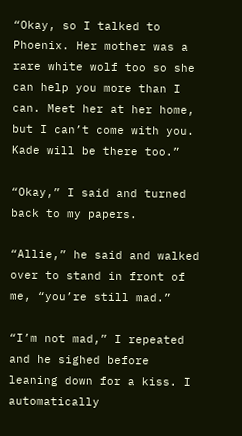“Okay, so I talked to Phoenix. Her mother was a rare white wolf too so she can help you more than I can. Meet her at her home, but I can’t come with you. Kade will be there too.”

“Okay,” I said and turned back to my papers.

“Allie,” he said and walked over to stand in front of me, “you’re still mad.”

“I’m not mad,” I repeated and he sighed before leaning down for a kiss. I automatically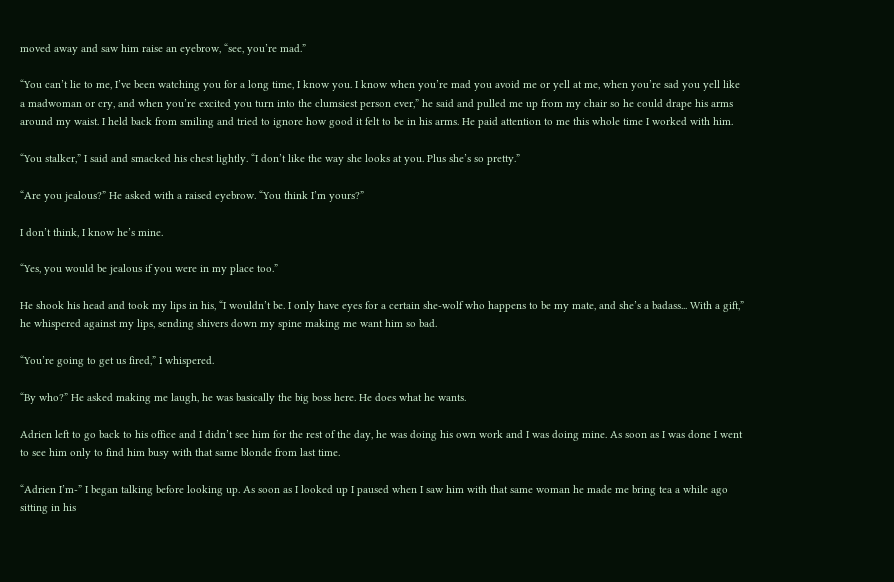moved away and saw him raise an eyebrow, “see, you’re mad.”

“You can’t lie to me, I’ve been watching you for a long time, I know you. I know when you’re mad you avoid me or yell at me, when you’re sad you yell like a madwoman or cry, and when you’re excited you turn into the clumsiest person ever,” he said and pulled me up from my chair so he could drape his arms around my waist. I held back from smiling and tried to ignore how good it felt to be in his arms. He paid attention to me this whole time I worked with him.

“You stalker,” I said and smacked his chest lightly. “I don’t like the way she looks at you. Plus she’s so pretty.”

“Are you jealous?” He asked with a raised eyebrow. “You think I’m yours?”

I don’t think, I know he’s mine.

“Yes, you would be jealous if you were in my place too.”

He shook his head and took my lips in his, “I wouldn’t be. I only have eyes for a certain she-wolf who happens to be my mate, and she’s a badass... With a gift,” he whispered against my lips, sending shivers down my spine making me want him so bad.

“You’re going to get us fired,” I whispered.

“By who?” He asked making me laugh, he was basically the big boss here. He does what he wants.

Adrien left to go back to his office and I didn’t see him for the rest of the day, he was doing his own work and I was doing mine. As soon as I was done I went to see him only to find him busy with that same blonde from last time.

“Adrien I’m-” I began talking before looking up. As soon as I looked up I paused when I saw him with that same woman he made me bring tea a while ago sitting in his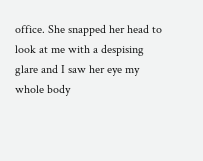office. She snapped her head to look at me with a despising glare and I saw her eye my whole body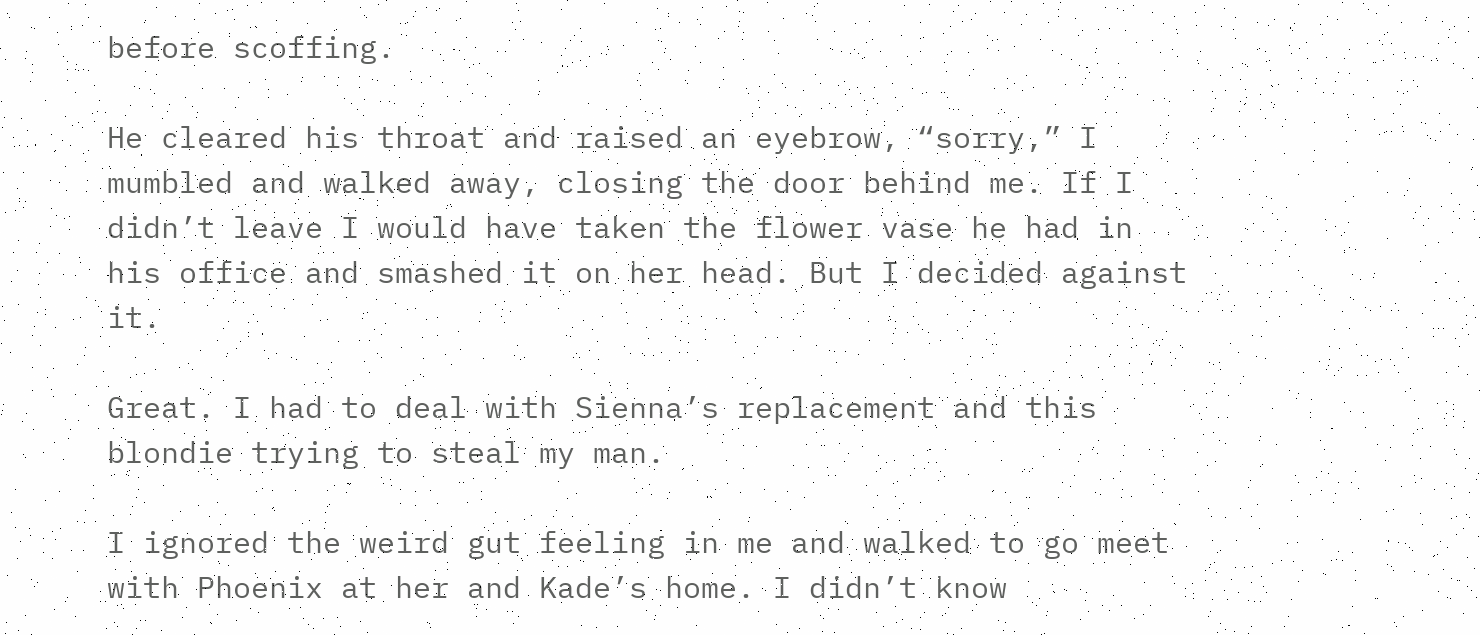before scoffing.

He cleared his throat and raised an eyebrow, “sorry,” I mumbled and walked away, closing the door behind me. If I didn’t leave I would have taken the flower vase he had in his office and smashed it on her head. But I decided against it.

Great. I had to deal with Sienna’s replacement and this blondie trying to steal my man.

I ignored the weird gut feeling in me and walked to go meet with Phoenix at her and Kade’s home. I didn’t know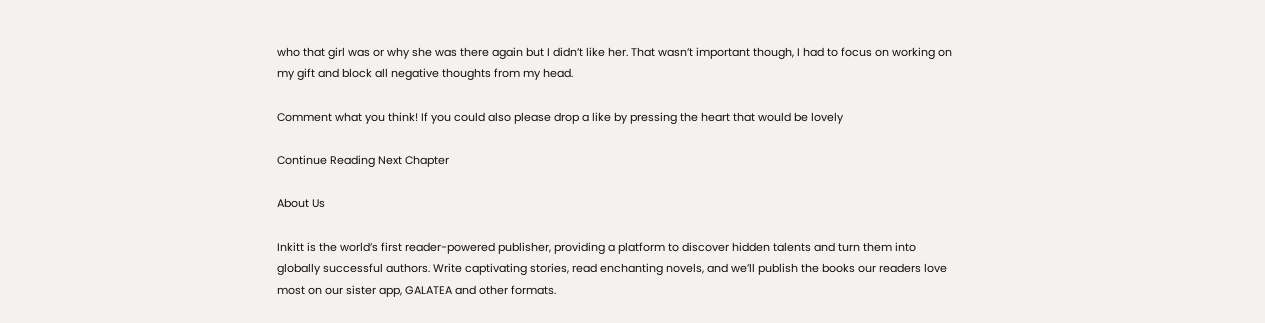who that girl was or why she was there again but I didn’t like her. That wasn’t important though, I had to focus on working on my gift and block all negative thoughts from my head.

Comment what you think! If you could also please drop a like by pressing the heart that would be lovely

Continue Reading Next Chapter

About Us

Inkitt is the world’s first reader-powered publisher, providing a platform to discover hidden talents and turn them into globally successful authors. Write captivating stories, read enchanting novels, and we’ll publish the books our readers love most on our sister app, GALATEA and other formats.